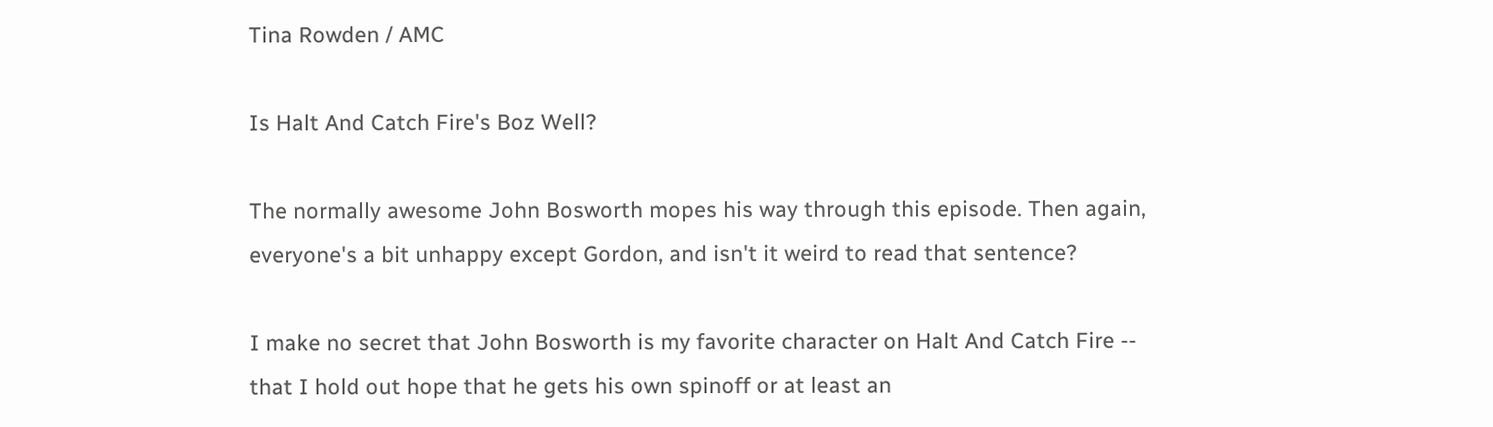Tina Rowden / AMC

Is Halt And Catch Fire's Boz Well?

The normally awesome John Bosworth mopes his way through this episode. Then again, everyone's a bit unhappy except Gordon, and isn't it weird to read that sentence?

I make no secret that John Bosworth is my favorite character on Halt And Catch Fire -- that I hold out hope that he gets his own spinoff or at least an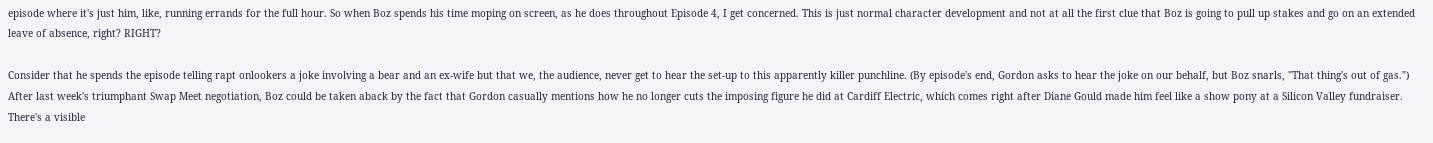episode where it's just him, like, running errands for the full hour. So when Boz spends his time moping on screen, as he does throughout Episode 4, I get concerned. This is just normal character development and not at all the first clue that Boz is going to pull up stakes and go on an extended leave of absence, right? RIGHT?

Consider that he spends the episode telling rapt onlookers a joke involving a bear and an ex-wife but that we, the audience, never get to hear the set-up to this apparently killer punchline. (By episode's end, Gordon asks to hear the joke on our behalf, but Boz snarls, "That thing's out of gas.") After last week's triumphant Swap Meet negotiation, Boz could be taken aback by the fact that Gordon casually mentions how he no longer cuts the imposing figure he did at Cardiff Electric, which comes right after Diane Gould made him feel like a show pony at a Silicon Valley fundraiser. There's a visible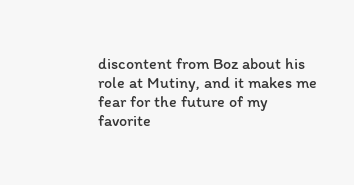discontent from Boz about his role at Mutiny, and it makes me fear for the future of my favorite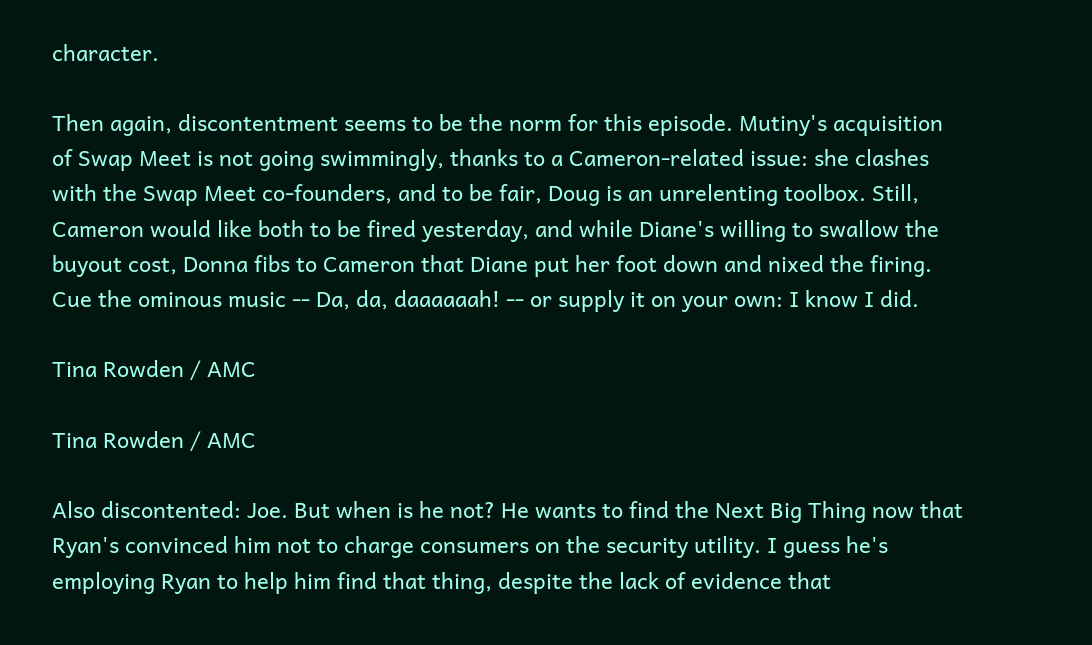character.

Then again, discontentment seems to be the norm for this episode. Mutiny's acquisition of Swap Meet is not going swimmingly, thanks to a Cameron-related issue: she clashes with the Swap Meet co-founders, and to be fair, Doug is an unrelenting toolbox. Still, Cameron would like both to be fired yesterday, and while Diane's willing to swallow the buyout cost, Donna fibs to Cameron that Diane put her foot down and nixed the firing. Cue the ominous music -- Da, da, daaaaaah! -- or supply it on your own: I know I did.

Tina Rowden / AMC

Tina Rowden / AMC

Also discontented: Joe. But when is he not? He wants to find the Next Big Thing now that Ryan's convinced him not to charge consumers on the security utility. I guess he's employing Ryan to help him find that thing, despite the lack of evidence that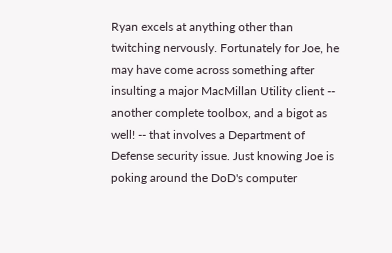Ryan excels at anything other than twitching nervously. Fortunately for Joe, he may have come across something after insulting a major MacMillan Utility client -- another complete toolbox, and a bigot as well! -- that involves a Department of Defense security issue. Just knowing Joe is poking around the DoD's computer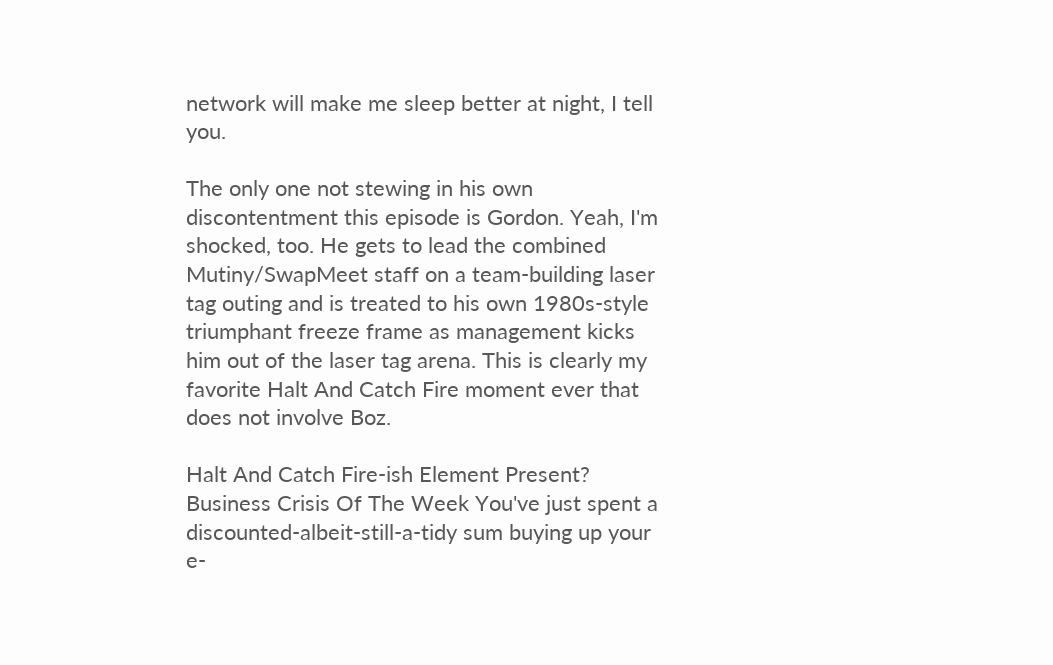network will make me sleep better at night, I tell you.

The only one not stewing in his own discontentment this episode is Gordon. Yeah, I'm shocked, too. He gets to lead the combined Mutiny/SwapMeet staff on a team-building laser tag outing and is treated to his own 1980s-style triumphant freeze frame as management kicks him out of the laser tag arena. This is clearly my favorite Halt And Catch Fire moment ever that does not involve Boz.

Halt And Catch Fire-ish Element Present?
Business Crisis Of The Week You've just spent a discounted-albeit-still-a-tidy sum buying up your e-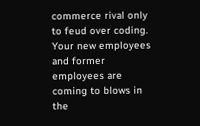commerce rival only to feud over coding. Your new employees and former employees are coming to blows in the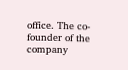office. The co-founder of the company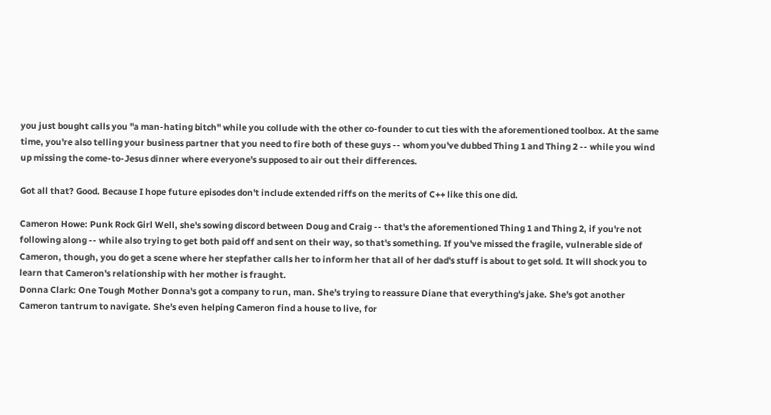you just bought calls you "a man-hating bitch" while you collude with the other co-founder to cut ties with the aforementioned toolbox. At the same time, you're also telling your business partner that you need to fire both of these guys -- whom you've dubbed Thing 1 and Thing 2 -- while you wind up missing the come-to-Jesus dinner where everyone's supposed to air out their differences.

Got all that? Good. Because I hope future episodes don't include extended riffs on the merits of C++ like this one did.

Cameron Howe: Punk Rock Girl Well, she's sowing discord between Doug and Craig -- that's the aforementioned Thing 1 and Thing 2, if you're not following along -- while also trying to get both paid off and sent on their way, so that's something. If you've missed the fragile, vulnerable side of Cameron, though, you do get a scene where her stepfather calls her to inform her that all of her dad's stuff is about to get sold. It will shock you to learn that Cameron's relationship with her mother is fraught.
Donna Clark: One Tough Mother Donna's got a company to run, man. She's trying to reassure Diane that everything's jake. She's got another Cameron tantrum to navigate. She's even helping Cameron find a house to live, for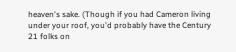heaven's sake. (Though if you had Cameron living under your roof, you'd probably have the Century 21 folks on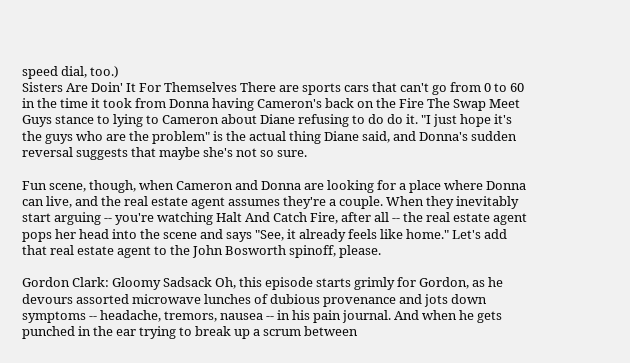speed dial, too.)
Sisters Are Doin' It For Themselves There are sports cars that can't go from 0 to 60 in the time it took from Donna having Cameron's back on the Fire The Swap Meet Guys stance to lying to Cameron about Diane refusing to do do it. "I just hope it's the guys who are the problem" is the actual thing Diane said, and Donna's sudden reversal suggests that maybe she's not so sure.

Fun scene, though, when Cameron and Donna are looking for a place where Donna can live, and the real estate agent assumes they're a couple. When they inevitably start arguing -- you're watching Halt And Catch Fire, after all -- the real estate agent pops her head into the scene and says "See, it already feels like home." Let's add that real estate agent to the John Bosworth spinoff, please.

Gordon Clark: Gloomy Sadsack Oh, this episode starts grimly for Gordon, as he devours assorted microwave lunches of dubious provenance and jots down symptoms -- headache, tremors, nausea -- in his pain journal. And when he gets punched in the ear trying to break up a scrum between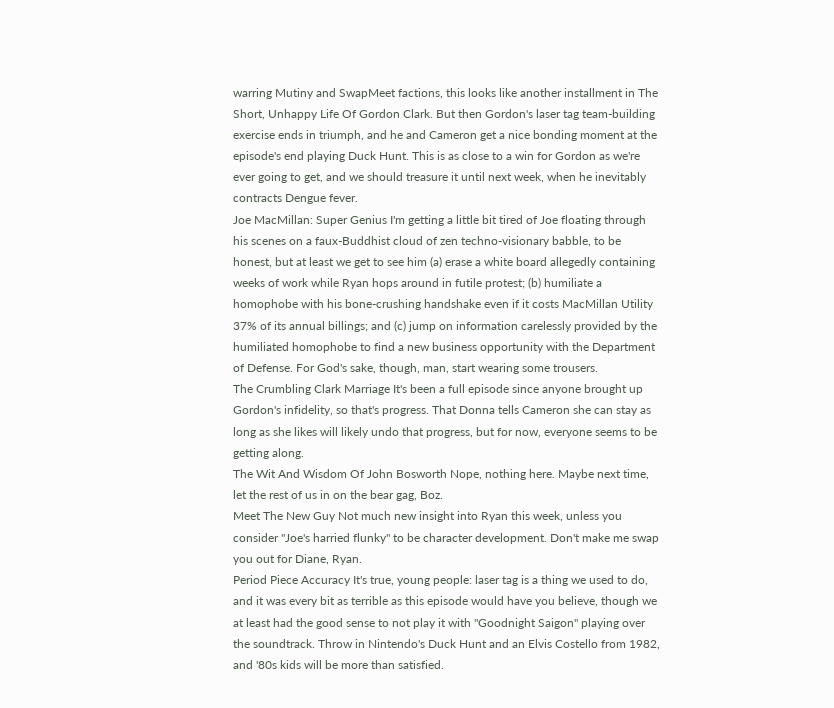warring Mutiny and SwapMeet factions, this looks like another installment in The Short, Unhappy Life Of Gordon Clark. But then Gordon's laser tag team-building exercise ends in triumph, and he and Cameron get a nice bonding moment at the episode's end playing Duck Hunt. This is as close to a win for Gordon as we're ever going to get, and we should treasure it until next week, when he inevitably contracts Dengue fever.
Joe MacMillan: Super Genius I'm getting a little bit tired of Joe floating through his scenes on a faux-Buddhist cloud of zen techno-visionary babble, to be honest, but at least we get to see him (a) erase a white board allegedly containing weeks of work while Ryan hops around in futile protest; (b) humiliate a homophobe with his bone-crushing handshake even if it costs MacMillan Utility 37% of its annual billings; and (c) jump on information carelessly provided by the humiliated homophobe to find a new business opportunity with the Department of Defense. For God's sake, though, man, start wearing some trousers.
The Crumbling Clark Marriage It's been a full episode since anyone brought up Gordon's infidelity, so that's progress. That Donna tells Cameron she can stay as long as she likes will likely undo that progress, but for now, everyone seems to be getting along.
The Wit And Wisdom Of John Bosworth Nope, nothing here. Maybe next time, let the rest of us in on the bear gag, Boz.
Meet The New Guy Not much new insight into Ryan this week, unless you consider "Joe's harried flunky" to be character development. Don't make me swap you out for Diane, Ryan.
Period Piece Accuracy It's true, young people: laser tag is a thing we used to do, and it was every bit as terrible as this episode would have you believe, though we at least had the good sense to not play it with "Goodnight Saigon" playing over the soundtrack. Throw in Nintendo's Duck Hunt and an Elvis Costello from 1982, and '80s kids will be more than satisfied.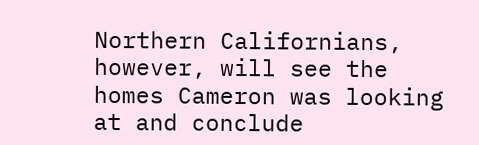Northern Californians, however, will see the homes Cameron was looking at and conclude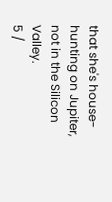that she's house-hunting on Jupiter, not in the Silicon Valley.
5 /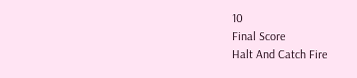10
Final Score
Halt And Catch Fire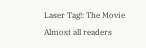Laser Tag!: The Movie
Almost all readers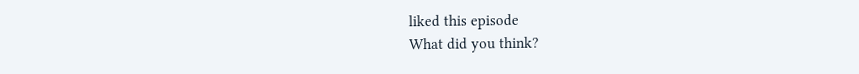liked this episode
What did you think?